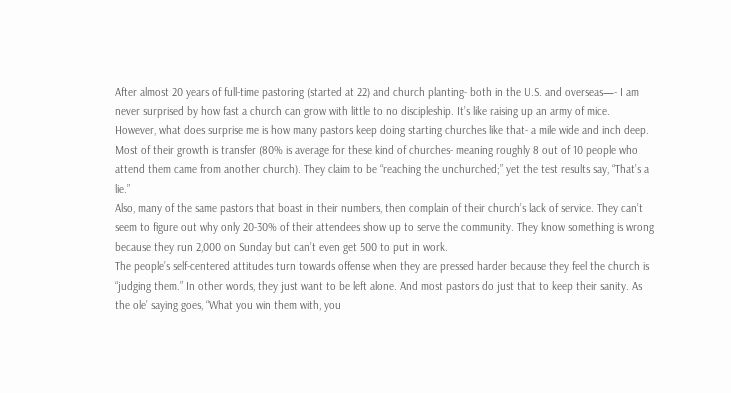After almost 20 years of full-time pastoring (started at 22) and church planting- both in the U.S. and overseas—- I am never surprised by how fast a church can grow with little to no discipleship. It’s like raising up an army of mice.
However, what does surprise me is how many pastors keep doing starting churches like that- a mile wide and inch deep. Most of their growth is transfer (80% is average for these kind of churches- meaning roughly 8 out of 10 people who attend them came from another church). They claim to be “reaching the unchurched;” yet the test results say, “That’s a lie.”
Also, many of the same pastors that boast in their numbers, then complain of their church’s lack of service. They can’t seem to figure out why only 20-30% of their attendees show up to serve the community. They know something is wrong because they run 2,000 on Sunday but can’t even get 500 to put in work.
The people’s self-centered attitudes turn towards offense when they are pressed harder because they feel the church is “judging them.” In other words, they just want to be left alone. And most pastors do just that to keep their sanity. As the ole’ saying goes, “What you win them with, you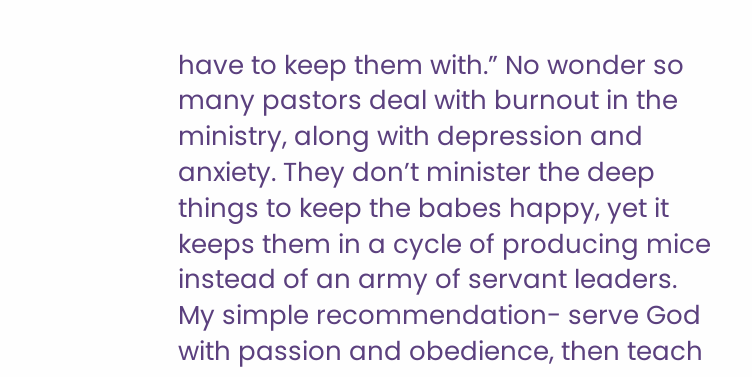have to keep them with.” No wonder so many pastors deal with burnout in the ministry, along with depression and anxiety. They don’t minister the deep things to keep the babes happy, yet it keeps them in a cycle of producing mice instead of an army of servant leaders.
My simple recommendation- serve God with passion and obedience, then teach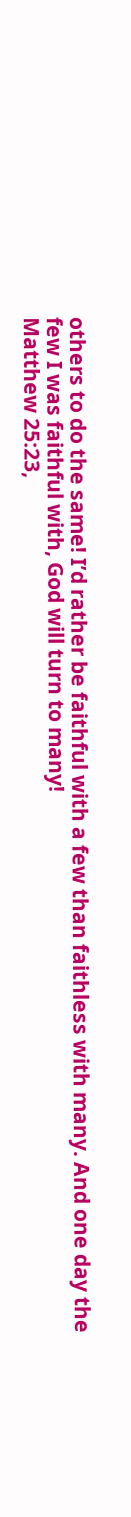others to do the same! I’d rather be faithful with a few than faithless with many. And one day the few I was faithful with, God will turn to many!
Matthew 25:23,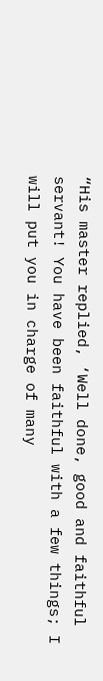“His master replied, ‘Well done, good and faithful servant! You have been faithful with a few things; I will put you in charge of many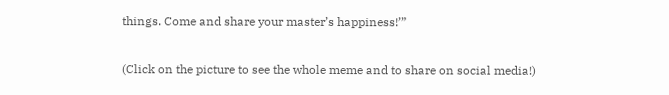things. Come and share your master’s happiness!’”

(Click on the picture to see the whole meme and to share on social media!)